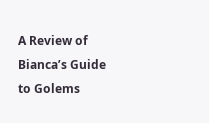A Review of Bianca’s Guide to Golems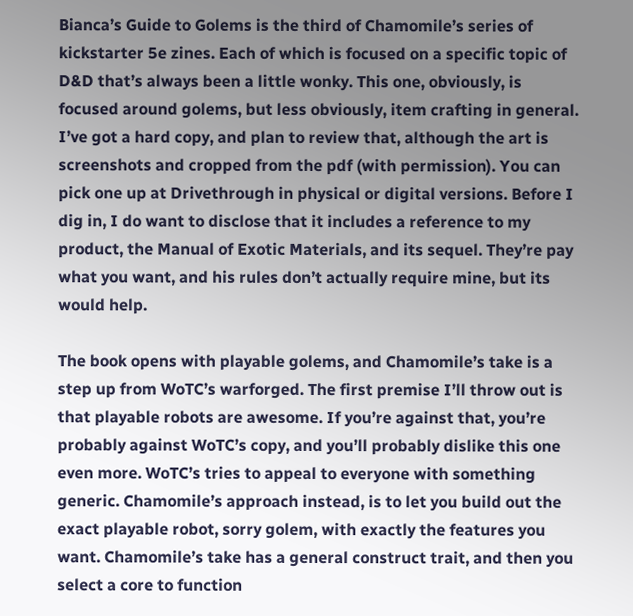Bianca’s Guide to Golems is the third of Chamomile’s series of kickstarter 5e zines. Each of which is focused on a specific topic of D&D that’s always been a little wonky. This one, obviously, is focused around golems, but less obviously, item crafting in general. I’ve got a hard copy, and plan to review that, although the art is screenshots and cropped from the pdf (with permission). You can pick one up at Drivethrough in physical or digital versions. Before I dig in, I do want to disclose that it includes a reference to my product, the Manual of Exotic Materials, and its sequel. They’re pay what you want, and his rules don’t actually require mine, but its would help.

The book opens with playable golems, and Chamomile’s take is a step up from WoTC’s warforged. The first premise I’ll throw out is that playable robots are awesome. If you’re against that, you’re probably against WoTC’s copy, and you’ll probably dislike this one even more. WoTC’s tries to appeal to everyone with something generic. Chamomile’s approach instead, is to let you build out the exact playable robot, sorry golem, with exactly the features you want. Chamomile’s take has a general construct trait, and then you select a core to function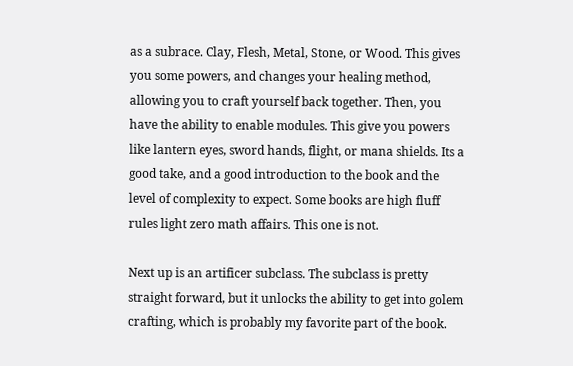as a subrace. Clay, Flesh, Metal, Stone, or Wood. This gives you some powers, and changes your healing method, allowing you to craft yourself back together. Then, you have the ability to enable modules. This give you powers like lantern eyes, sword hands, flight, or mana shields. Its a good take, and a good introduction to the book and the level of complexity to expect. Some books are high fluff rules light zero math affairs. This one is not.

Next up is an artificer subclass. The subclass is pretty straight forward, but it unlocks the ability to get into golem crafting, which is probably my favorite part of the book.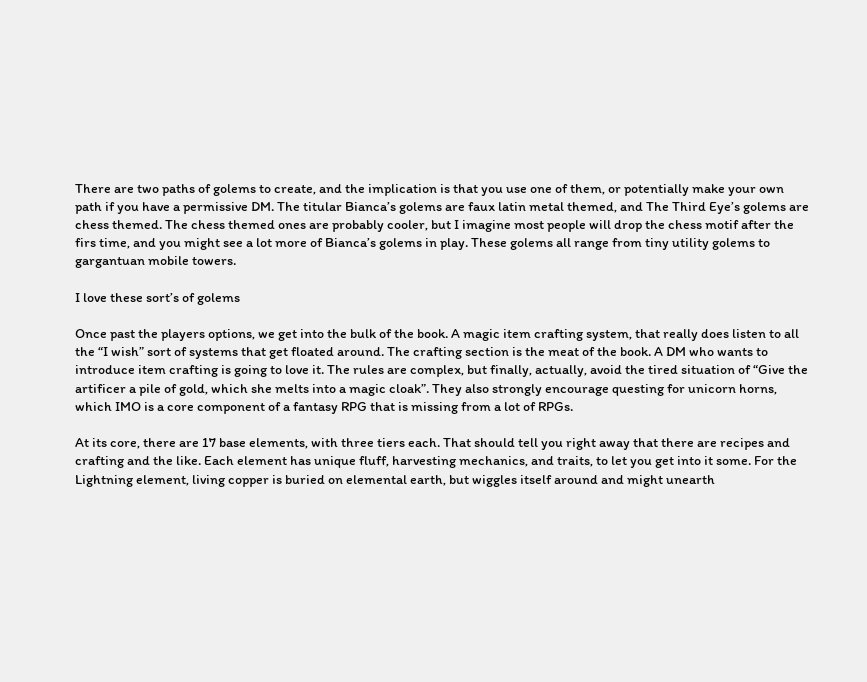There are two paths of golems to create, and the implication is that you use one of them, or potentially make your own path if you have a permissive DM. The titular Bianca’s golems are faux latin metal themed, and The Third Eye’s golems are chess themed. The chess themed ones are probably cooler, but I imagine most people will drop the chess motif after the firs time, and you might see a lot more of Bianca’s golems in play. These golems all range from tiny utility golems to gargantuan mobile towers.

I love these sort’s of golems

Once past the players options, we get into the bulk of the book. A magic item crafting system, that really does listen to all the “I wish” sort of systems that get floated around. The crafting section is the meat of the book. A DM who wants to introduce item crafting is going to love it. The rules are complex, but finally, actually, avoid the tired situation of “Give the artificer a pile of gold, which she melts into a magic cloak”. They also strongly encourage questing for unicorn horns, which IMO is a core component of a fantasy RPG that is missing from a lot of RPGs.

At its core, there are 17 base elements, with three tiers each. That should tell you right away that there are recipes and crafting and the like. Each element has unique fluff, harvesting mechanics, and traits, to let you get into it some. For the Lightning element, living copper is buried on elemental earth, but wiggles itself around and might unearth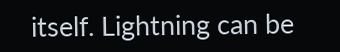itself. Lightning can be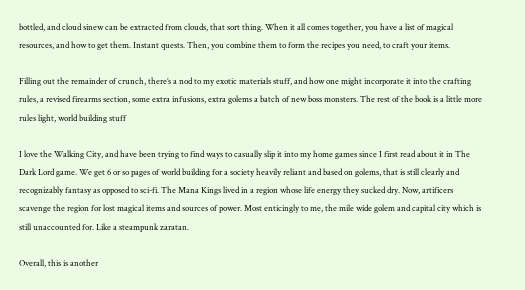bottled, and cloud sinew can be extracted from clouds, that sort thing. When it all comes together, you have a list of magical resources, and how to get them. Instant quests. Then, you combine them to form the recipes you need, to craft your items.

Filling out the remainder of crunch, there’s a nod to my exotic materials stuff, and how one might incorporate it into the crafting rules, a revised firearms section, some extra infusions, extra golems a batch of new boss monsters. The rest of the book is a little more rules light, world building stuff

I love the Walking City, and have been trying to find ways to casually slip it into my home games since I first read about it in The Dark Lord game. We get 6 or so pages of world building for a society heavily reliant and based on golems, that is still clearly and recognizably fantasy as opposed to sci-fi. The Mana Kings lived in a region whose life energy they sucked dry. Now, artificers scavenge the region for lost magical items and sources of power. Most enticingly to me, the mile wide golem and capital city which is still unaccounted for. Like a steampunk zaratan.

Overall, this is another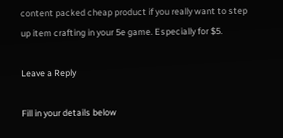content packed cheap product if you really want to step up item crafting in your 5e game. Especially for $5.

Leave a Reply

Fill in your details below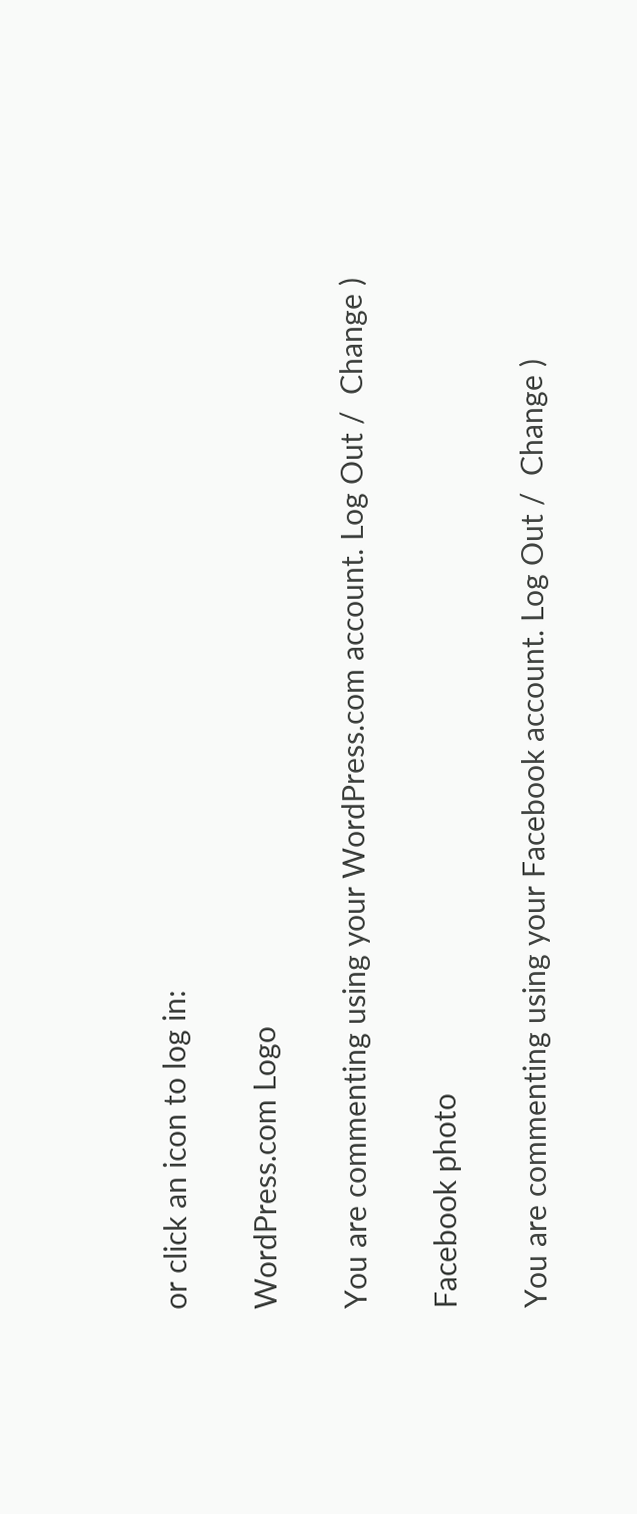or click an icon to log in:

WordPress.com Logo

You are commenting using your WordPress.com account. Log Out /  Change )

Facebook photo

You are commenting using your Facebook account. Log Out /  Change )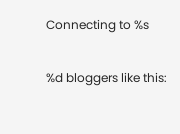Connecting to %s

%d bloggers like this: